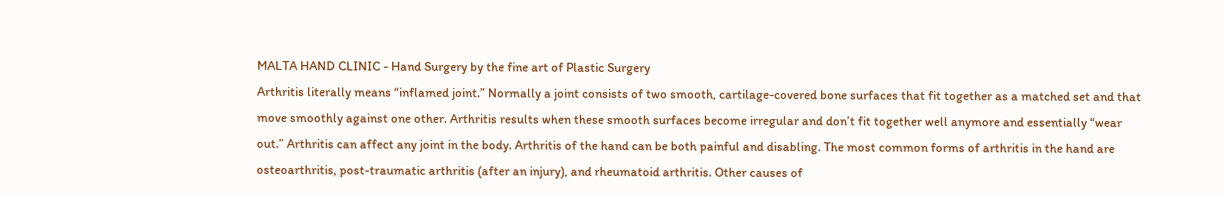MALTA HAND CLINIC - Hand Surgery by the fine art of Plastic Surgery
Arthritis literally means “inflamed joint.” Normally a joint consists of two smooth, cartilage-covered bone surfaces that fit together as a matched set and that move smoothly against one other. Arthritis results when these smooth surfaces become irregular and don’t fit together well anymore and essentially “wear out.” Arthritis can affect any joint in the body. Arthritis of the hand can be both painful and disabling. The most common forms of arthritis in the hand are osteoarthritis, post-traumatic arthritis (after an injury), and rheumatoid arthritis. Other causes of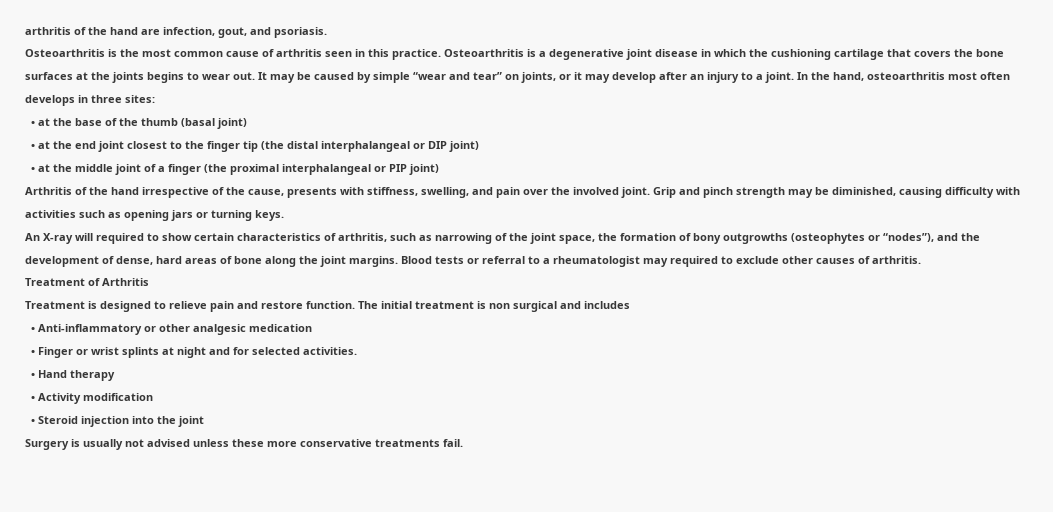arthritis of the hand are infection, gout, and psoriasis.
Osteoarthritis is the most common cause of arthritis seen in this practice. Osteoarthritis is a degenerative joint disease in which the cushioning cartilage that covers the bone surfaces at the joints begins to wear out. It may be caused by simple “wear and tear” on joints, or it may develop after an injury to a joint. In the hand, osteoarthritis most often develops in three sites:
  • at the base of the thumb (basal joint)
  • at the end joint closest to the finger tip (the distal interphalangeal or DIP joint)
  • at the middle joint of a finger (the proximal interphalangeal or PIP joint)
Arthritis of the hand irrespective of the cause, presents with stiffness, swelling, and pain over the involved joint. Grip and pinch strength may be diminished, causing difficulty with activities such as opening jars or turning keys.
An X-ray will required to show certain characteristics of arthritis, such as narrowing of the joint space, the formation of bony outgrowths (osteophytes or “nodes”), and the development of dense, hard areas of bone along the joint margins. Blood tests or referral to a rheumatologist may required to exclude other causes of arthritis.
Treatment of Arthritis
Treatment is designed to relieve pain and restore function. The initial treatment is non surgical and includes
  • Anti-inflammatory or other analgesic medication
  • Finger or wrist splints at night and for selected activities.
  • Hand therapy
  • Activity modification
  • Steroid injection into the joint
Surgery is usually not advised unless these more conservative treatments fail.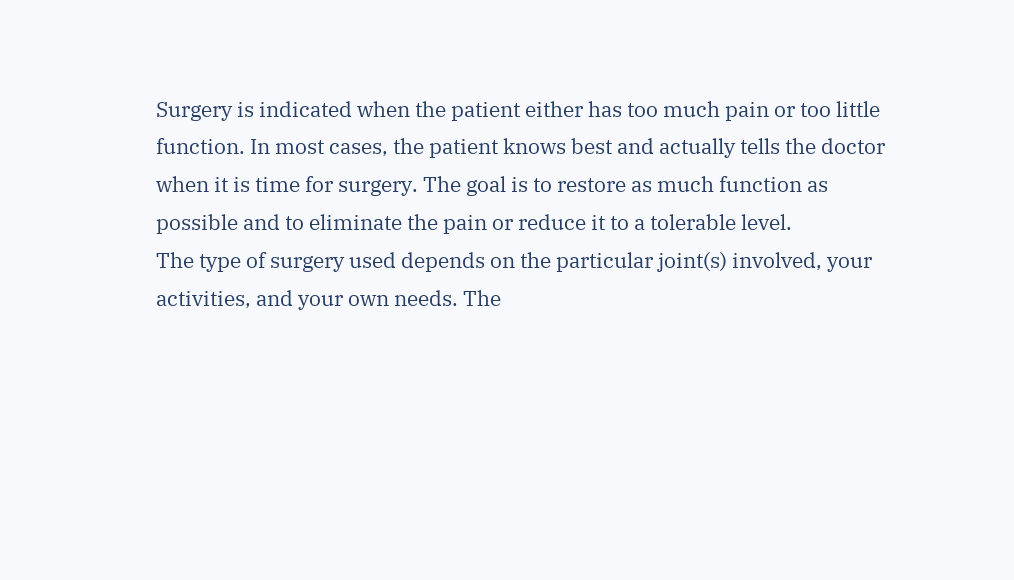Surgery is indicated when the patient either has too much pain or too little function. In most cases, the patient knows best and actually tells the doctor when it is time for surgery. The goal is to restore as much function as possible and to eliminate the pain or reduce it to a tolerable level.
The type of surgery used depends on the particular joint(s) involved, your activities, and your own needs. The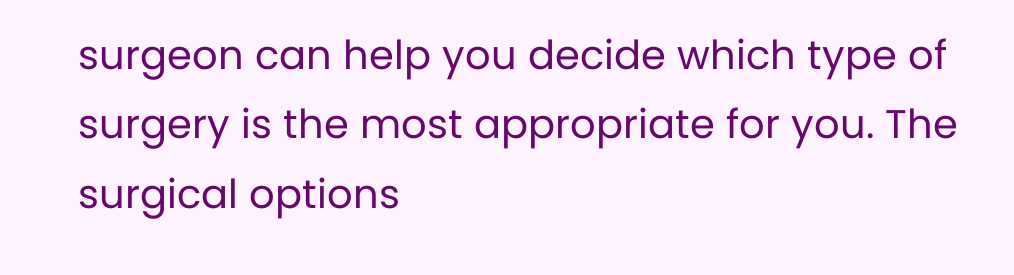surgeon can help you decide which type of surgery is the most appropriate for you. The surgical options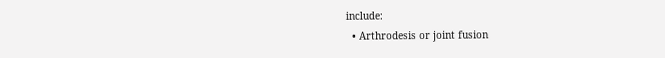include:
  • Arthrodesis or joint fusion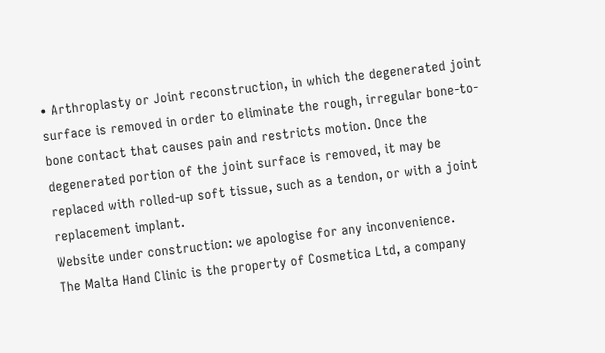• Arthroplasty or Joint reconstruction, in which the degenerated joint surface is removed in order to eliminate the rough, irregular bone-to-bone contact that causes pain and restricts motion. Once the degenerated portion of the joint surface is removed, it may be replaced with rolled-up soft tissue, such as a tendon, or with a joint replacement implant.
Website under construction: we apologise for any inconvenience.
The Malta Hand Clinic is the property of Cosmetica Ltd, a company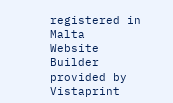registered in Malta
Website Builder provided by  Vistaprint